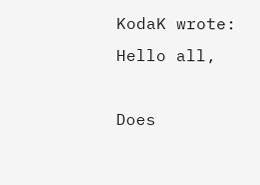KodaK wrote:
Hello all,

Does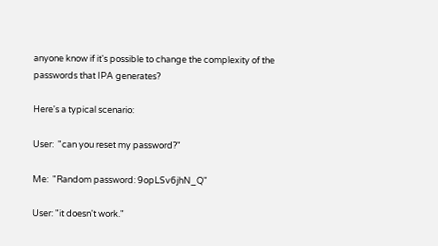anyone know if it's possible to change the complexity of the
passwords that IPA generates?

Here's a typical scenario:

User:  "can you reset my password?"

Me:  "Random password: 9opLSv6jhN_Q"

User: "it doesn't work."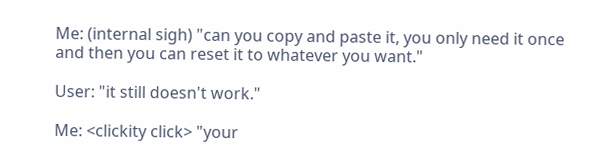Me: (internal sigh) "can you copy and paste it, you only need it once
and then you can reset it to whatever you want."

User: "it still doesn't work."

Me: <clickity click> "your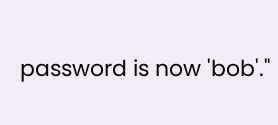password is now 'bob'."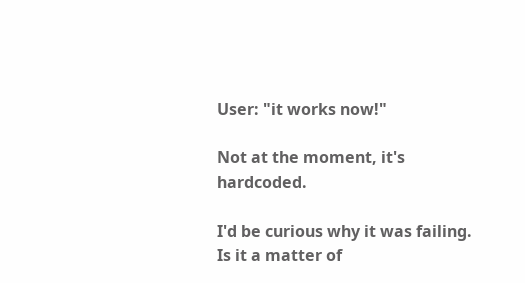User: "it works now!"

Not at the moment, it's hardcoded.

I'd be curious why it was failing. Is it a matter of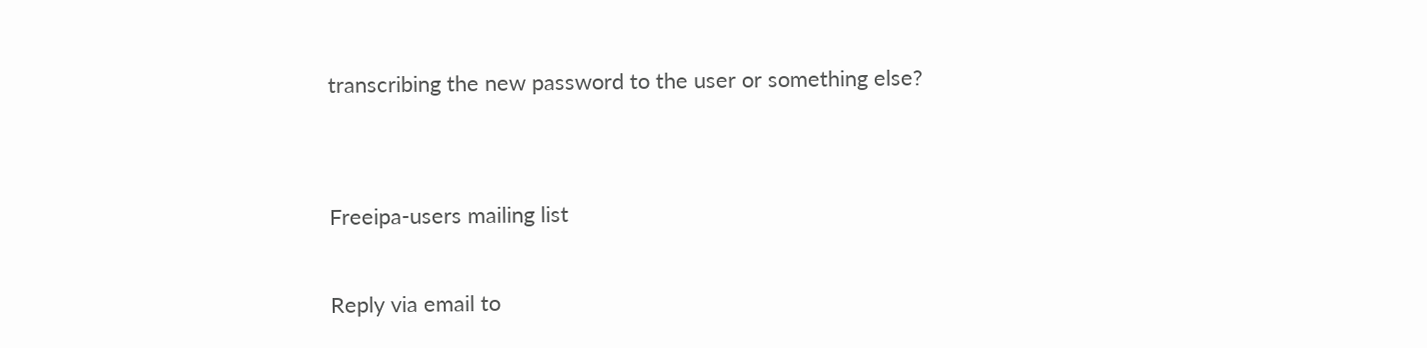transcribing the new password to the user or something else?


Freeipa-users mailing list

Reply via email to